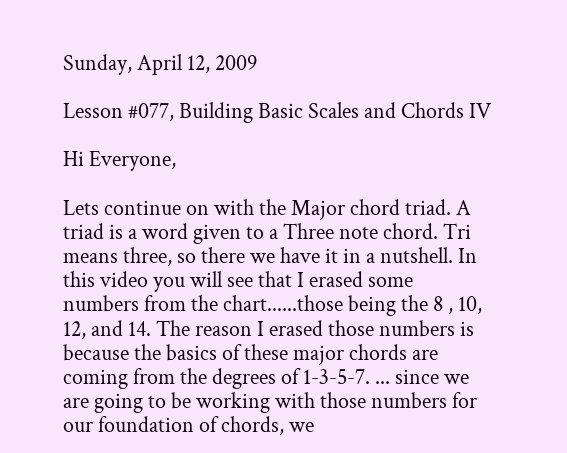Sunday, April 12, 2009

Lesson #077, Building Basic Scales and Chords IV

Hi Everyone,

Lets continue on with the Major chord triad. A triad is a word given to a Three note chord. Tri means three, so there we have it in a nutshell. In this video you will see that I erased some numbers from the chart......those being the 8 , 10, 12, and 14. The reason I erased those numbers is because the basics of these major chords are coming from the degrees of 1-3-5-7. ... since we are going to be working with those numbers for our foundation of chords, we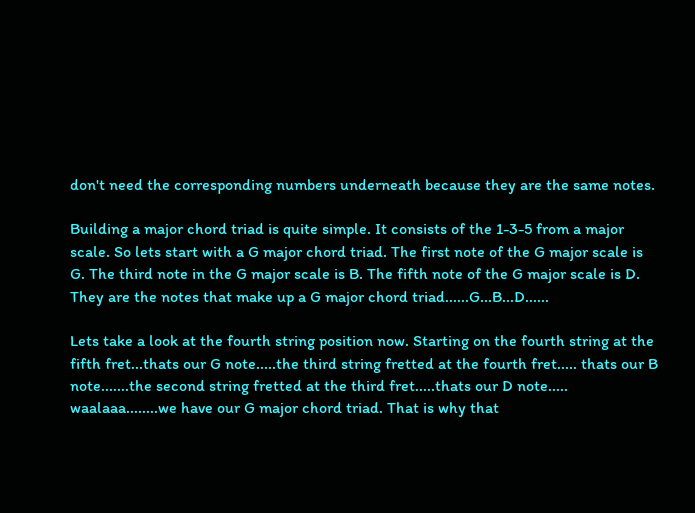don't need the corresponding numbers underneath because they are the same notes.

Building a major chord triad is quite simple. It consists of the 1-3-5 from a major scale. So lets start with a G major chord triad. The first note of the G major scale is G. The third note in the G major scale is B. The fifth note of the G major scale is D. They are the notes that make up a G major chord triad......G...B...D......

Lets take a look at the fourth string position now. Starting on the fourth string at the fifth fret...thats our G note.....the third string fretted at the fourth fret..... thats our B note.......the second string fretted at the third fret.....thats our D note..... waalaaa........we have our G major chord triad. That is why that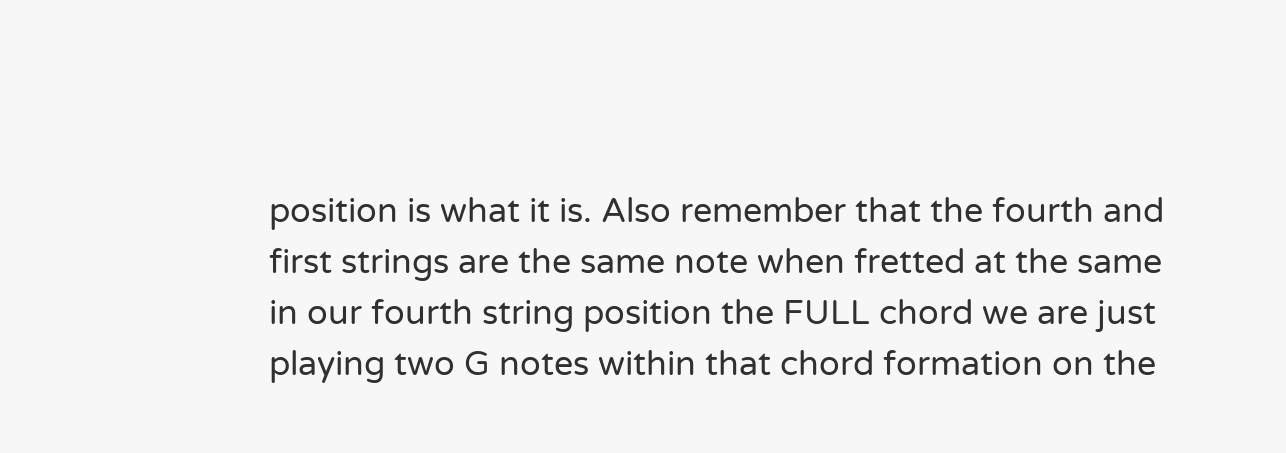position is what it is. Also remember that the fourth and first strings are the same note when fretted at the same in our fourth string position the FULL chord we are just playing two G notes within that chord formation on the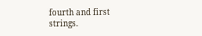fourth and first strings.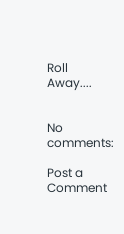Roll Away....


No comments:

Post a Comment